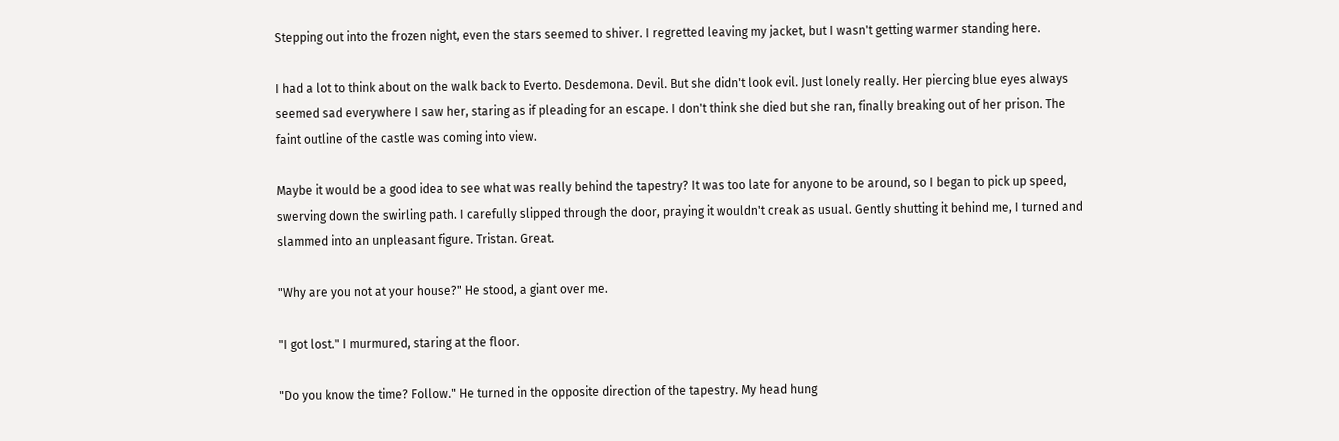Stepping out into the frozen night, even the stars seemed to shiver. I regretted leaving my jacket, but I wasn't getting warmer standing here.

I had a lot to think about on the walk back to Everto. Desdemona. Devil. But she didn't look evil. Just lonely really. Her piercing blue eyes always seemed sad everywhere I saw her, staring as if pleading for an escape. I don't think she died but she ran, finally breaking out of her prison. The faint outline of the castle was coming into view.

Maybe it would be a good idea to see what was really behind the tapestry? It was too late for anyone to be around, so I began to pick up speed, swerving down the swirling path. I carefully slipped through the door, praying it wouldn't creak as usual. Gently shutting it behind me, I turned and slammed into an unpleasant figure. Tristan. Great.

"Why are you not at your house?" He stood, a giant over me.

"I got lost." I murmured, staring at the floor.

"Do you know the time? Follow." He turned in the opposite direction of the tapestry. My head hung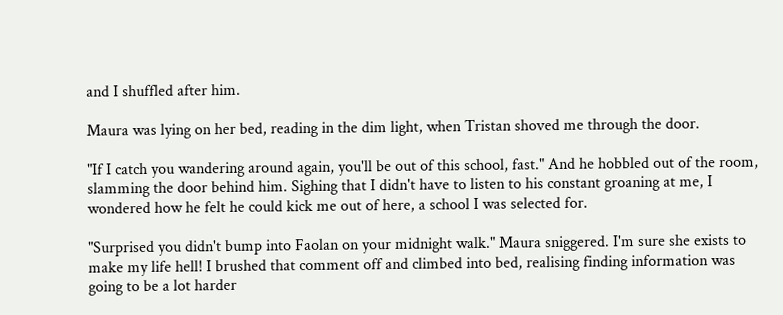and I shuffled after him.

Maura was lying on her bed, reading in the dim light, when Tristan shoved me through the door.

"If I catch you wandering around again, you'll be out of this school, fast." And he hobbled out of the room, slamming the door behind him. Sighing that I didn't have to listen to his constant groaning at me, I wondered how he felt he could kick me out of here, a school I was selected for.

"Surprised you didn't bump into Faolan on your midnight walk." Maura sniggered. I'm sure she exists to make my life hell! I brushed that comment off and climbed into bed, realising finding information was going to be a lot harder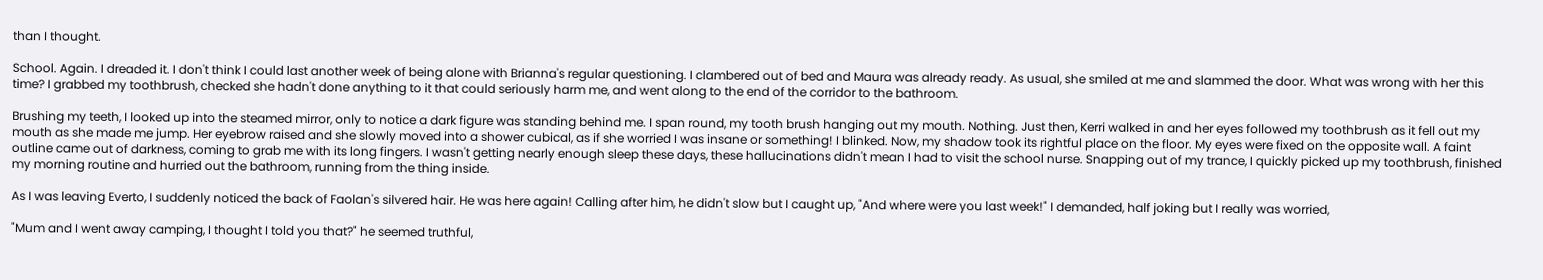than I thought.

School. Again. I dreaded it. I don't think I could last another week of being alone with Brianna's regular questioning. I clambered out of bed and Maura was already ready. As usual, she smiled at me and slammed the door. What was wrong with her this time? I grabbed my toothbrush, checked she hadn't done anything to it that could seriously harm me, and went along to the end of the corridor to the bathroom.

Brushing my teeth, I looked up into the steamed mirror, only to notice a dark figure was standing behind me. I span round, my tooth brush hanging out my mouth. Nothing. Just then, Kerri walked in and her eyes followed my toothbrush as it fell out my mouth as she made me jump. Her eyebrow raised and she slowly moved into a shower cubical, as if she worried I was insane or something! I blinked. Now, my shadow took its rightful place on the floor. My eyes were fixed on the opposite wall. A faint outline came out of darkness, coming to grab me with its long fingers. I wasn't getting nearly enough sleep these days, these hallucinations didn't mean I had to visit the school nurse. Snapping out of my trance, I quickly picked up my toothbrush, finished my morning routine and hurried out the bathroom, running from the thing inside.

As I was leaving Everto, I suddenly noticed the back of Faolan's silvered hair. He was here again! Calling after him, he didn't slow but I caught up, "And where were you last week!" I demanded, half joking but I really was worried,

"Mum and I went away camping, I thought I told you that?" he seemed truthful,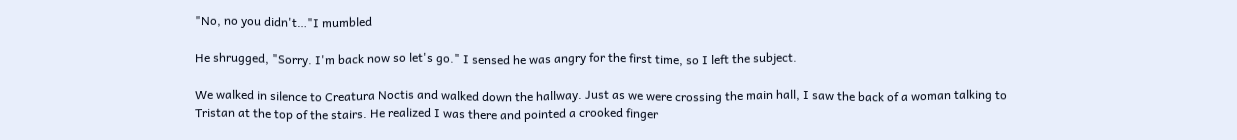"No, no you didn't…"I mumbled

He shrugged, "Sorry. I'm back now so let's go." I sensed he was angry for the first time, so I left the subject.

We walked in silence to Creatura Noctis and walked down the hallway. Just as we were crossing the main hall, I saw the back of a woman talking to Tristan at the top of the stairs. He realized I was there and pointed a crooked finger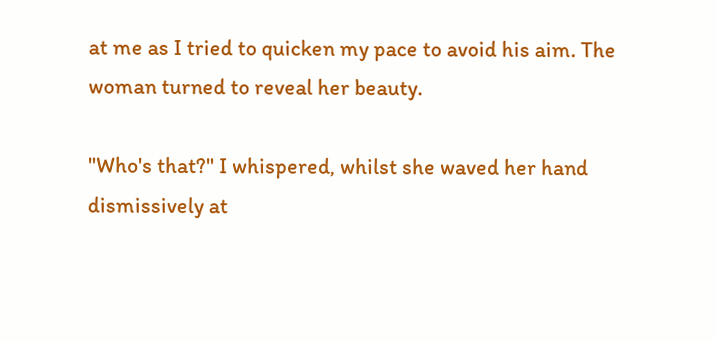at me as I tried to quicken my pace to avoid his aim. The woman turned to reveal her beauty.

"Who's that?" I whispered, whilst she waved her hand dismissively at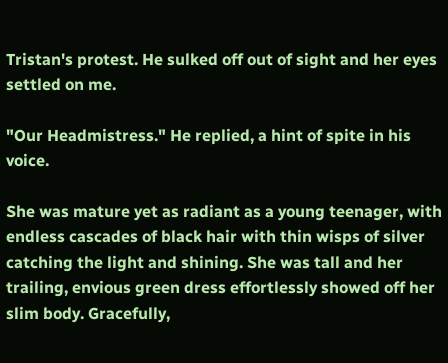Tristan's protest. He sulked off out of sight and her eyes settled on me.

"Our Headmistress." He replied, a hint of spite in his voice.

She was mature yet as radiant as a young teenager, with endless cascades of black hair with thin wisps of silver catching the light and shining. She was tall and her trailing, envious green dress effortlessly showed off her slim body. Gracefully,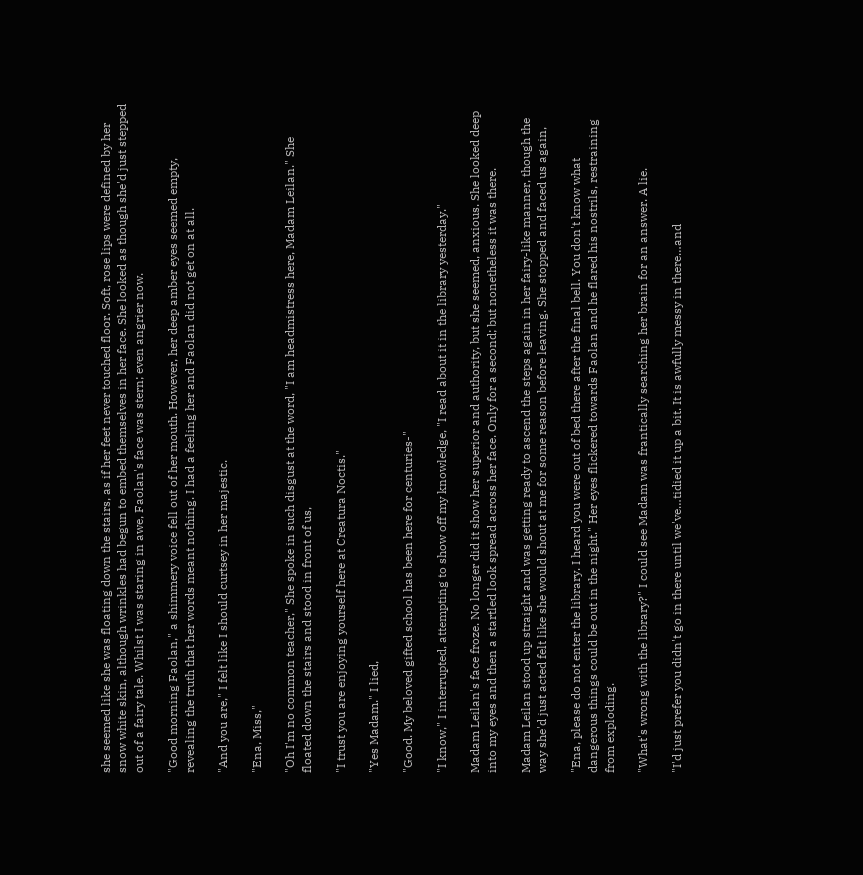she seemed like she was floating down the stairs, as if her feet never touched floor. Soft, rose lips were defined by her snow white skin, although wrinkles had begun to embed themselves in her face. She looked as though she'd just stepped out of a fairy tale. Whilst I was staring in awe, Faolan's face was stern; even angrier now.

"Good morning Faolan," a shimmery voice fell out of her mouth. However, her deep amber eyes seemed empty, revealing the truth that her words meant nothing. I had a feeling her and Faolan did not get on at all.

"And you are," I felt like I should curtsey in her majestic.

"Ena, Miss,"

"Oh I'm no common teacher," She spoke in such disgust at the word, "I am headmistress here, Madam Leilan." She floated down the stairs and stood in front of us,

"I trust you are enjoying yourself here at Creatura Noctis."

"Yes Madam." I lied,

"Good. My beloved gifted school has been here for centuries-"

"I know," I interrupted, attempting to show off my knowledge, "I read about it in the library yesterday."

Madam Leilan's face froze. No longer did it show her superior and authority, but she seemed, anxious. She looked deep into my eyes and then a startled look spread across her face. Only for a second; but nonetheless it was there.

Madam Leilan stood up straight and was getting ready to ascend the steps again in her fairy-like manner, though the way she'd just acted felt like she would shout at me for some reason before leaving. She stopped and faced us again,

"Ena, please do not enter the library. I heard you were out of bed there after the final bell. You don't know what dangerous things could be out in the night." Her eyes flickered towards Faolan and he flared his nostrils, restraining from exploding.

"What's wrong with the library?" I could see Madam was frantically searching her brain for an answer. A lie.

"I'd just prefer you didn't go in there until we've…tidied it up a bit. It is awfully messy in there…and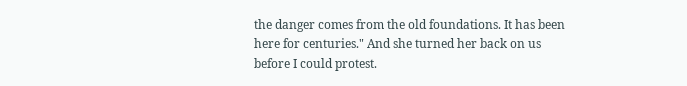the danger comes from the old foundations. It has been here for centuries." And she turned her back on us before I could protest.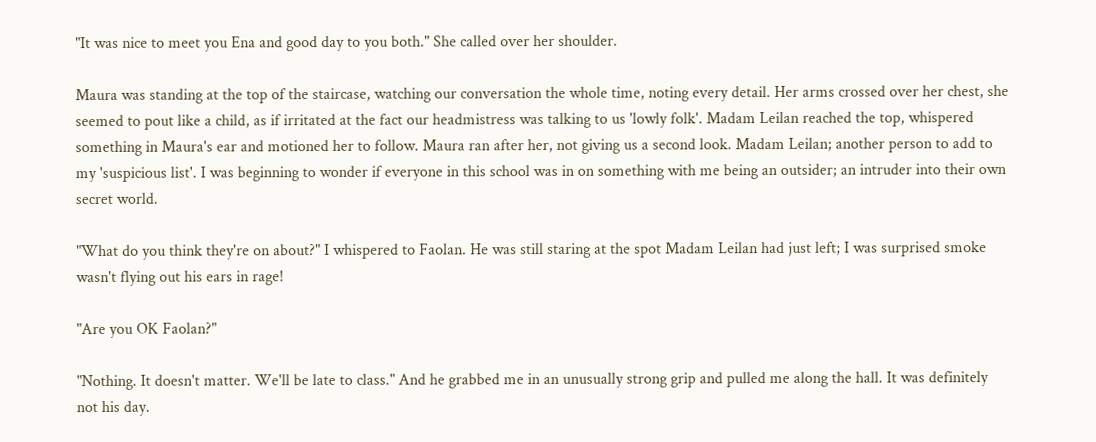"It was nice to meet you Ena and good day to you both." She called over her shoulder.

Maura was standing at the top of the staircase, watching our conversation the whole time, noting every detail. Her arms crossed over her chest, she seemed to pout like a child, as if irritated at the fact our headmistress was talking to us 'lowly folk'. Madam Leilan reached the top, whispered something in Maura's ear and motioned her to follow. Maura ran after her, not giving us a second look. Madam Leilan; another person to add to my 'suspicious list'. I was beginning to wonder if everyone in this school was in on something with me being an outsider; an intruder into their own secret world.

"What do you think they're on about?" I whispered to Faolan. He was still staring at the spot Madam Leilan had just left; I was surprised smoke wasn't flying out his ears in rage!

"Are you OK Faolan?"

"Nothing. It doesn't matter. We'll be late to class." And he grabbed me in an unusually strong grip and pulled me along the hall. It was definitely not his day.